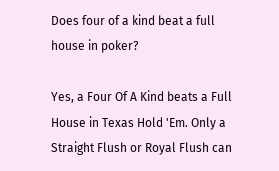Does four of a kind beat a full house in poker?

Yes, a Four Of A Kind beats a Full House in Texas Hold 'Em. Only a Straight Flush or Royal Flush can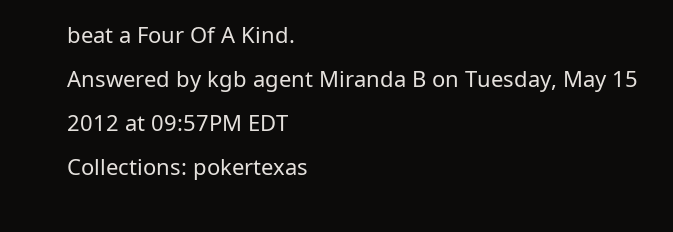beat a Four Of A Kind.
Answered by kgb agent Miranda B on Tuesday, May 15 2012 at 09:57PM EDT
Collections: pokertexas